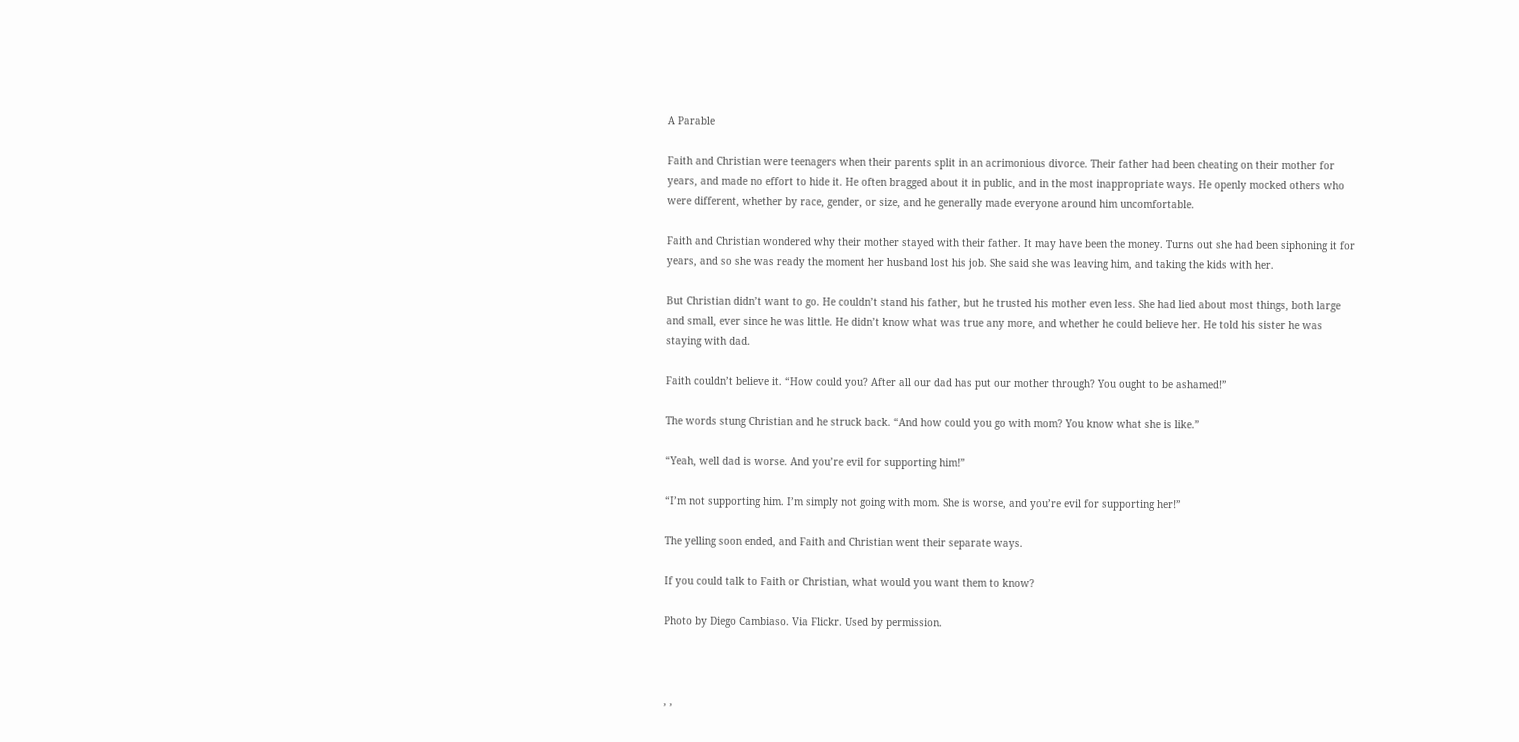A Parable

Faith and Christian were teenagers when their parents split in an acrimonious divorce. Their father had been cheating on their mother for years, and made no effort to hide it. He often bragged about it in public, and in the most inappropriate ways. He openly mocked others who were different, whether by race, gender, or size, and he generally made everyone around him uncomfortable.

Faith and Christian wondered why their mother stayed with their father. It may have been the money. Turns out she had been siphoning it for years, and so she was ready the moment her husband lost his job. She said she was leaving him, and taking the kids with her.

But Christian didn’t want to go. He couldn’t stand his father, but he trusted his mother even less. She had lied about most things, both large and small, ever since he was little. He didn’t know what was true any more, and whether he could believe her. He told his sister he was staying with dad.

Faith couldn’t believe it. “How could you? After all our dad has put our mother through? You ought to be ashamed!”

The words stung Christian and he struck back. “And how could you go with mom? You know what she is like.”

“Yeah, well dad is worse. And you’re evil for supporting him!”

“I’m not supporting him. I’m simply not going with mom. She is worse, and you’re evil for supporting her!”

The yelling soon ended, and Faith and Christian went their separate ways.

If you could talk to Faith or Christian, what would you want them to know?

Photo by Diego Cambiaso. Via Flickr. Used by permission.



, ,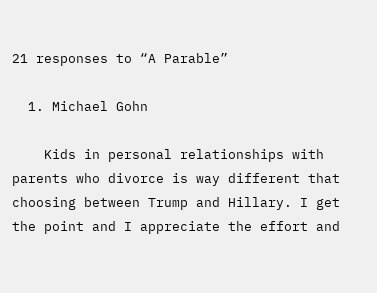21 responses to “A Parable”

  1. Michael Gohn

    Kids in personal relationships with parents who divorce is way different that choosing between Trump and Hillary. I get the point and I appreciate the effort and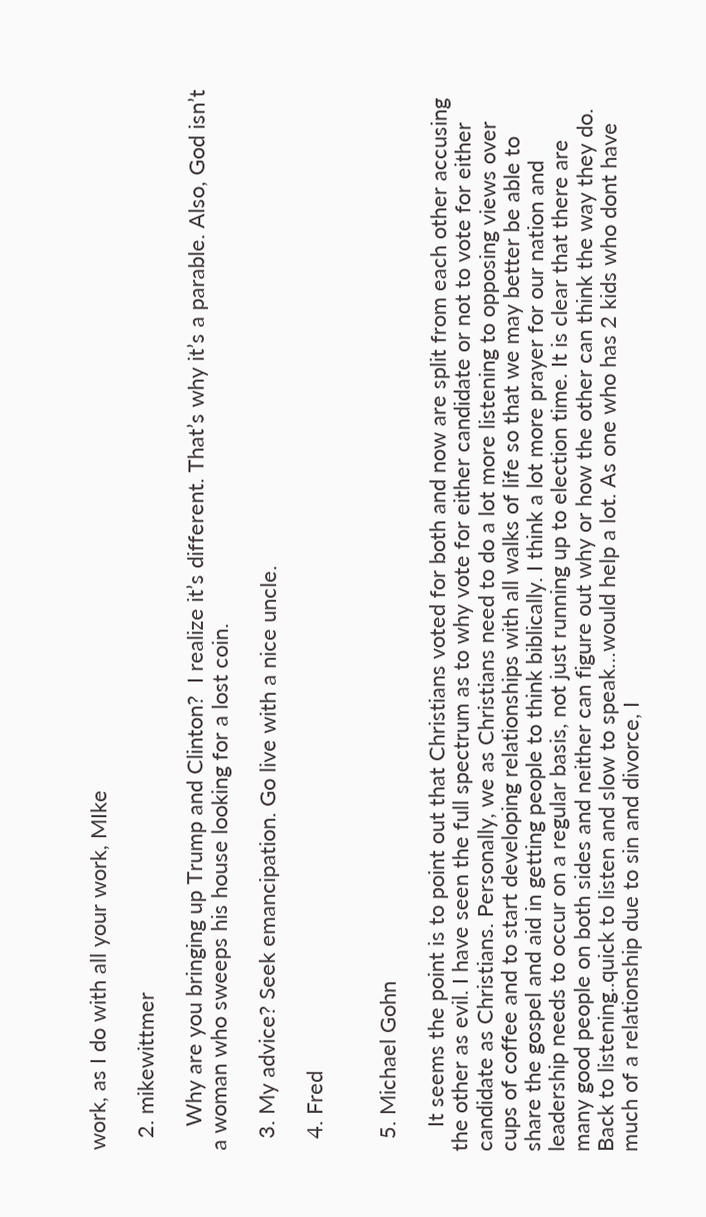work, as I do with all your work, MIke

  2. mikewittmer

    Why are you bringing up Trump and Clinton?  I realize it’s different. That’s why it’s a parable. Also, God isn’t a woman who sweeps his house looking for a lost coin.

  3. My advice? Seek emancipation. Go live with a nice uncle.

  4. Fred


  5. Michael Gohn

    It seems the point is to point out that Christians voted for both and now are split from each other accusing the other as evil. I have seen the full spectrum as to why vote for either candidate or not to vote for either candidate as Christians. Personally, we as Christians need to do a lot more listening to opposing views over cups of coffee and to start developing relationships with all walks of life so that we may better be able to share the gospel and aid in getting people to think biblically. I think a lot more prayer for our nation and leadership needs to occur on a regular basis, not just running up to election time. It is clear that there are many good people on both sides and neither can figure out why or how the other can think the way they do. Back to listening..quick to listen and slow to speak…would help a lot. As one who has 2 kids who dont have much of a relationship due to sin and divorce, I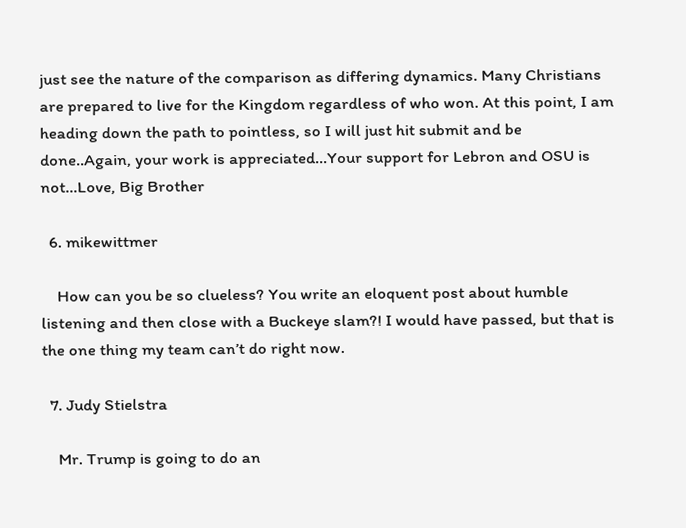just see the nature of the comparison as differing dynamics. Many Christians are prepared to live for the Kingdom regardless of who won. At this point, I am heading down the path to pointless, so I will just hit submit and be done..Again, your work is appreciated…Your support for Lebron and OSU is not…Love, Big Brother

  6. mikewittmer

    How can you be so clueless? You write an eloquent post about humble listening and then close with a Buckeye slam?! I would have passed, but that is the one thing my team can’t do right now.

  7. Judy Stielstra

    Mr. Trump is going to do an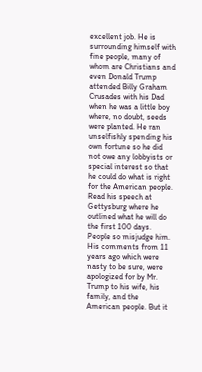excellent job. He is surrounding himself with fine people, many of whom are Christians and even Donald Trump attended Billy Graham Crusades with his Dad when he was a little boy where, no doubt, seeds were planted. He ran unselfishly spending his own fortune so he did not owe any lobbyists or special interest so that he could do what is right for the American people. Read his speech at Gettysburg where he outlined what he will do the first 100 days. People so misjudge him. His comments from 11 years ago which were nasty to be sure, were apologized for by Mr. Trump to his wife, his family, and the American people. But it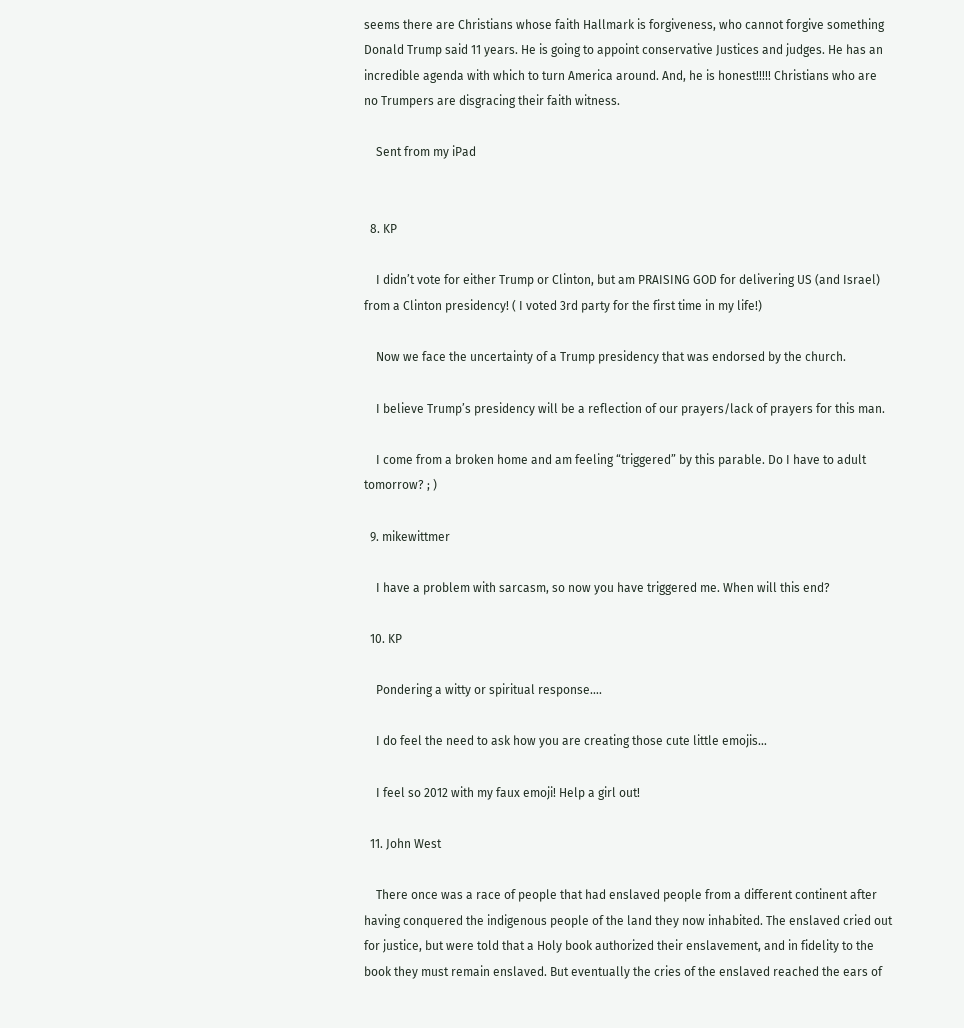seems there are Christians whose faith Hallmark is forgiveness, who cannot forgive something Donald Trump said 11 years. He is going to appoint conservative Justices and judges. He has an incredible agenda with which to turn America around. And, he is honest!!!!! Christians who are no Trumpers are disgracing their faith witness.

    Sent from my iPad


  8. KP

    I didn’t vote for either Trump or Clinton, but am PRAISING GOD for delivering US (and Israel) from a Clinton presidency! ( I voted 3rd party for the first time in my life!)

    Now we face the uncertainty of a Trump presidency that was endorsed by the church.

    I believe Trump’s presidency will be a reflection of our prayers/lack of prayers for this man.

    I come from a broken home and am feeling “triggered” by this parable. Do I have to adult tomorrow? ; )

  9. mikewittmer

    I have a problem with sarcasm, so now you have triggered me. When will this end?

  10. KP

    Pondering a witty or spiritual response….

    I do feel the need to ask how you are creating those cute little emojis…

    I feel so 2012 with my faux emoji! Help a girl out!

  11. John West

    There once was a race of people that had enslaved people from a different continent after having conquered the indigenous people of the land they now inhabited. The enslaved cried out for justice, but were told that a Holy book authorized their enslavement, and in fidelity to the book they must remain enslaved. But eventually the cries of the enslaved reached the ears of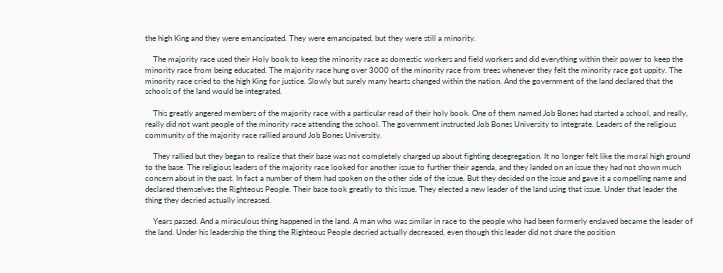the high King and they were emancipated. They were emancipated, but they were still a minority.

    The majority race used their Holy book to keep the minority race as domestic workers and field workers and did everything within their power to keep the minority race from being educated. The majority race hung over 3000 of the minority race from trees whenever they felt the minority race got uppity. The minority race cried to the high King for justice. Slowly but surely many hearts changed within the nation. And the government of the land declared that the schools of the land would be integrated.

    This greatly angered members of the majority race with a particular read of their holy book. One of them named Job Bones had started a school, and really, really did not want people of the minority race attending the school. The government instructed Job Bones University to integrate. Leaders of the religious community of the majority race rallied around Job Bones University.

    They rallied but they began to realize that their base was not completely charged up about fighting desegregation. It no longer felt like the moral high ground to the base. The religious leaders of the majority race looked for another issue to further their agenda, and they landed on an issue they had not shown much concern about in the past. In fact a number of them had spoken on the other side of the issue. But they decided on the issue and gave it a compelling name and declared themselves the Righteous People. Their base took greatly to this issue. They elected a new leader of the land using that issue. Under that leader the thing they decried actually increased.

    Years passed. And a miraculous thing happened in the land. A man who was similar in race to the people who had been formerly enslaved became the leader of the land. Under his leadership the thing the Righteous People decried actually decreased, even though this leader did not share the position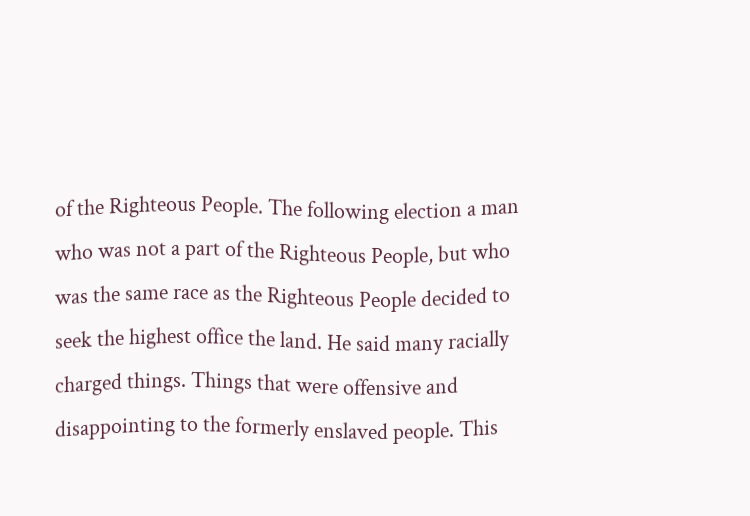of the Righteous People. The following election a man who was not a part of the Righteous People, but who was the same race as the Righteous People decided to seek the highest office the land. He said many racially charged things. Things that were offensive and disappointing to the formerly enslaved people. This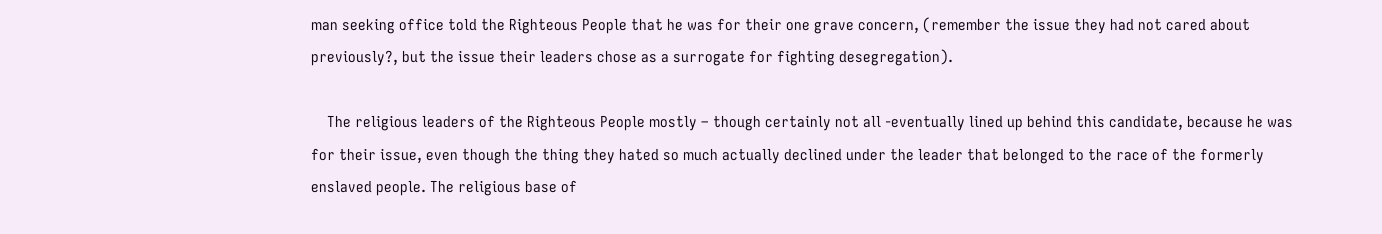man seeking office told the Righteous People that he was for their one grave concern, (remember the issue they had not cared about previously?, but the issue their leaders chose as a surrogate for fighting desegregation).

    The religious leaders of the Righteous People mostly – though certainly not all -eventually lined up behind this candidate, because he was for their issue, even though the thing they hated so much actually declined under the leader that belonged to the race of the formerly enslaved people. The religious base of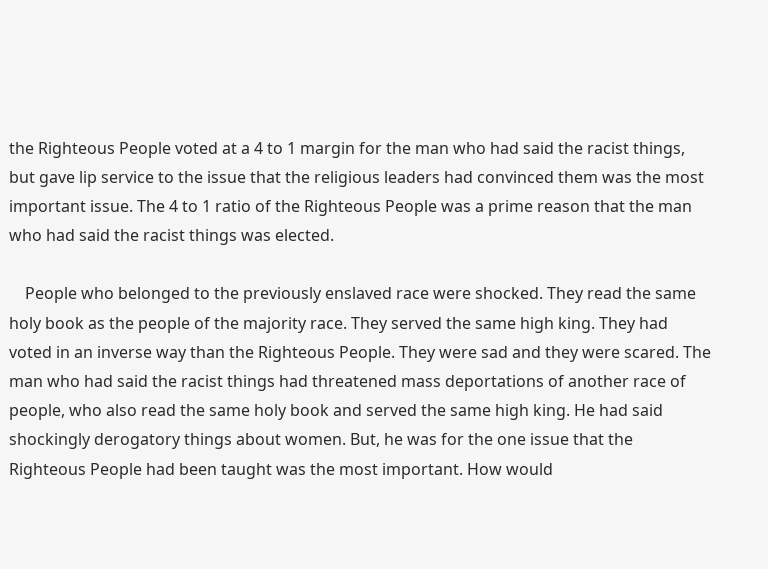the Righteous People voted at a 4 to 1 margin for the man who had said the racist things, but gave lip service to the issue that the religious leaders had convinced them was the most important issue. The 4 to 1 ratio of the Righteous People was a prime reason that the man who had said the racist things was elected.

    People who belonged to the previously enslaved race were shocked. They read the same holy book as the people of the majority race. They served the same high king. They had voted in an inverse way than the Righteous People. They were sad and they were scared. The man who had said the racist things had threatened mass deportations of another race of people, who also read the same holy book and served the same high king. He had said shockingly derogatory things about women. But, he was for the one issue that the Righteous People had been taught was the most important. How would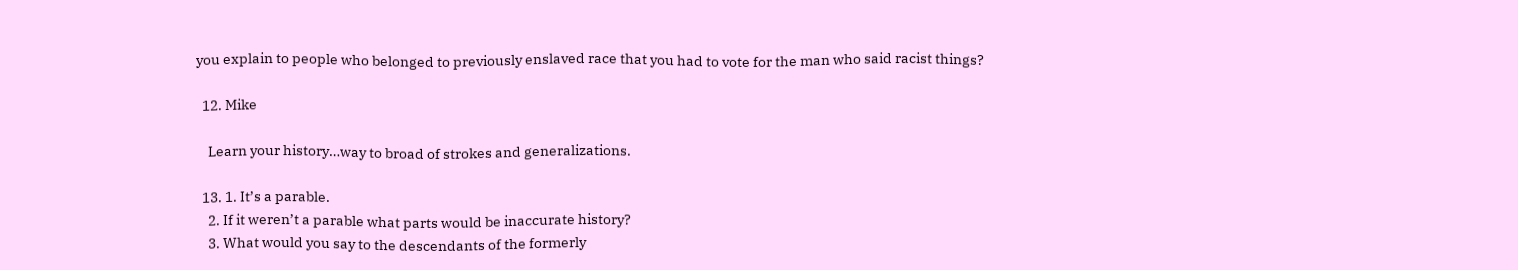you explain to people who belonged to previously enslaved race that you had to vote for the man who said racist things?

  12. Mike

    Learn your history…way to broad of strokes and generalizations.

  13. 1. It’s a parable.
    2. If it weren’t a parable what parts would be inaccurate history?
    3. What would you say to the descendants of the formerly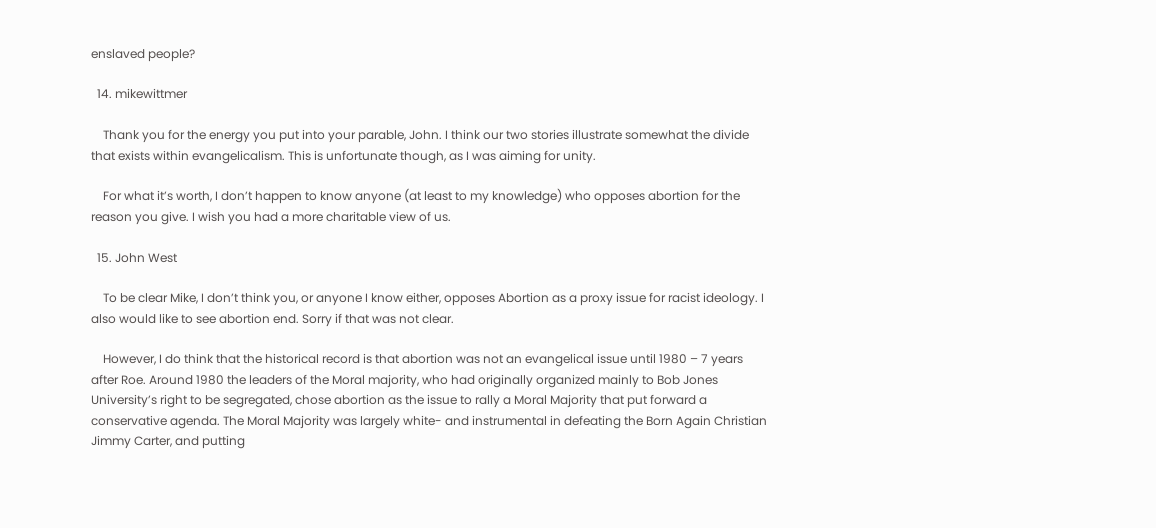enslaved people?

  14. mikewittmer

    Thank you for the energy you put into your parable, John. I think our two stories illustrate somewhat the divide that exists within evangelicalism. This is unfortunate though, as I was aiming for unity.

    For what it’s worth, I don’t happen to know anyone (at least to my knowledge) who opposes abortion for the reason you give. I wish you had a more charitable view of us.

  15. John West

    To be clear Mike, I don’t think you, or anyone I know either, opposes Abortion as a proxy issue for racist ideology. I also would like to see abortion end. Sorry if that was not clear.

    However, I do think that the historical record is that abortion was not an evangelical issue until 1980 – 7 years after Roe. Around 1980 the leaders of the Moral majority, who had originally organized mainly to Bob Jones University’s right to be segregated, chose abortion as the issue to rally a Moral Majority that put forward a conservative agenda. The Moral Majority was largely white- and instrumental in defeating the Born Again Christian Jimmy Carter, and putting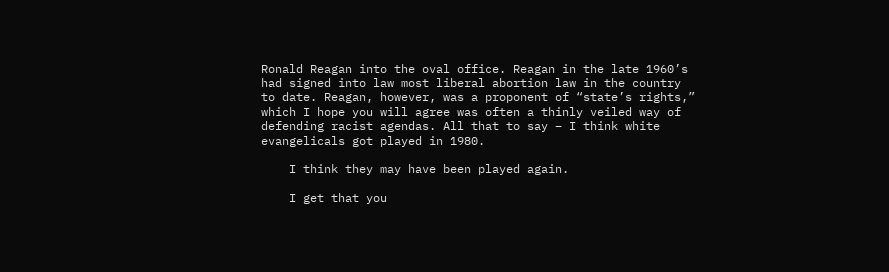Ronald Reagan into the oval office. Reagan in the late 1960’s had signed into law most liberal abortion law in the country to date. Reagan, however, was a proponent of “state’s rights,” which I hope you will agree was often a thinly veiled way of defending racist agendas. All that to say – I think white evangelicals got played in 1980.

    I think they may have been played again.

    I get that you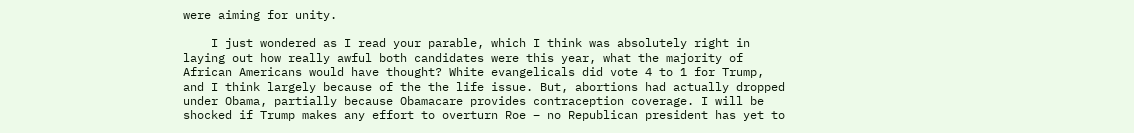were aiming for unity.

    I just wondered as I read your parable, which I think was absolutely right in laying out how really awful both candidates were this year, what the majority of African Americans would have thought? White evangelicals did vote 4 to 1 for Trump, and I think largely because of the the life issue. But, abortions had actually dropped under Obama, partially because Obamacare provides contraception coverage. I will be shocked if Trump makes any effort to overturn Roe – no Republican president has yet to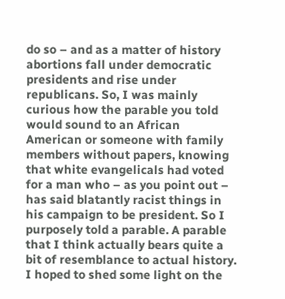do so – and as a matter of history abortions fall under democratic presidents and rise under republicans. So, I was mainly curious how the parable you told would sound to an African American or someone with family members without papers, knowing that white evangelicals had voted for a man who – as you point out – has said blatantly racist things in his campaign to be president. So I purposely told a parable. A parable that I think actually bears quite a bit of resemblance to actual history. I hoped to shed some light on the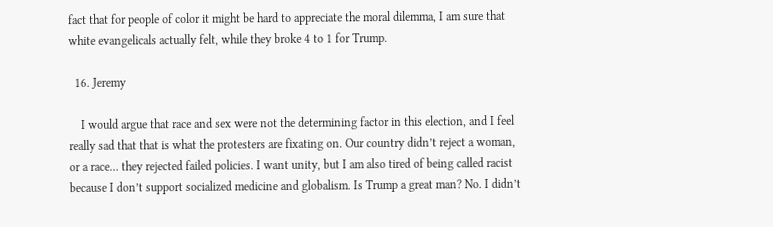fact that for people of color it might be hard to appreciate the moral dilemma, I am sure that white evangelicals actually felt, while they broke 4 to 1 for Trump.

  16. Jeremy

    I would argue that race and sex were not the determining factor in this election, and I feel really sad that that is what the protesters are fixating on. Our country didn’t reject a woman, or a race… they rejected failed policies. I want unity, but I am also tired of being called racist because I don’t support socialized medicine and globalism. Is Trump a great man? No. I didn’t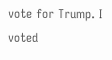vote for Trump. I voted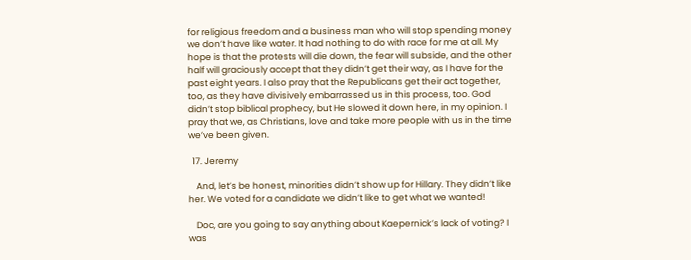for religious freedom and a business man who will stop spending money we don’t have like water. It had nothing to do with race for me at all. My hope is that the protests will die down, the fear will subside, and the other half will graciously accept that they didn’t get their way, as I have for the past eight years. I also pray that the Republicans get their act together, too, as they have divisively embarrassed us in this process, too. God didn’t stop biblical prophecy, but He slowed it down here, in my opinion. I pray that we, as Christians, love and take more people with us in the time we’ve been given.

  17. Jeremy

    And, let’s be honest, minorities didn’t show up for Hillary. They didn’t like her. We voted for a candidate we didn’t like to get what we wanted!

    Doc, are you going to say anything about Kaepernick’s lack of voting? I was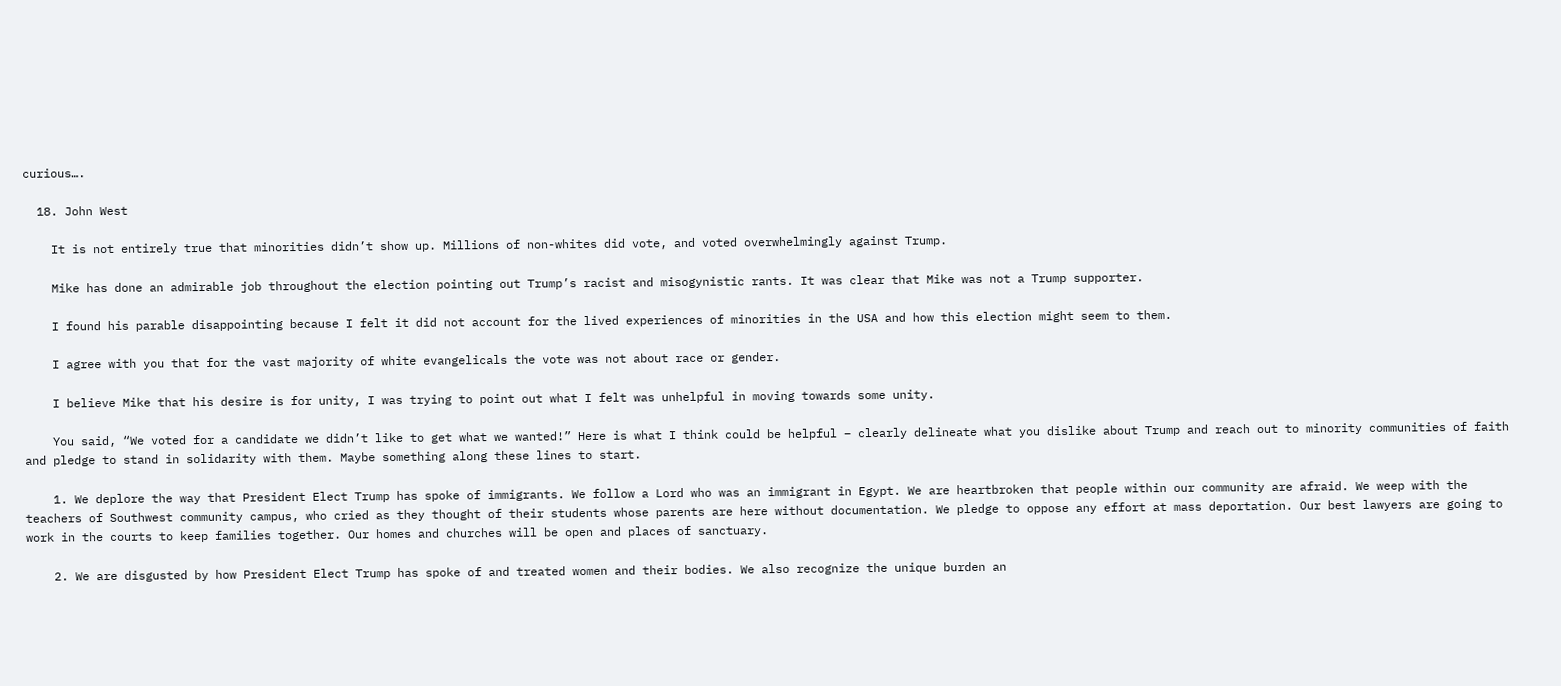curious….

  18. John West

    It is not entirely true that minorities didn’t show up. Millions of non-whites did vote, and voted overwhelmingly against Trump.

    Mike has done an admirable job throughout the election pointing out Trump’s racist and misogynistic rants. It was clear that Mike was not a Trump supporter.

    I found his parable disappointing because I felt it did not account for the lived experiences of minorities in the USA and how this election might seem to them.

    I agree with you that for the vast majority of white evangelicals the vote was not about race or gender.

    I believe Mike that his desire is for unity, I was trying to point out what I felt was unhelpful in moving towards some unity.

    You said, “We voted for a candidate we didn’t like to get what we wanted!” Here is what I think could be helpful – clearly delineate what you dislike about Trump and reach out to minority communities of faith and pledge to stand in solidarity with them. Maybe something along these lines to start.

    1. We deplore the way that President Elect Trump has spoke of immigrants. We follow a Lord who was an immigrant in Egypt. We are heartbroken that people within our community are afraid. We weep with the teachers of Southwest community campus, who cried as they thought of their students whose parents are here without documentation. We pledge to oppose any effort at mass deportation. Our best lawyers are going to work in the courts to keep families together. Our homes and churches will be open and places of sanctuary.

    2. We are disgusted by how President Elect Trump has spoke of and treated women and their bodies. We also recognize the unique burden an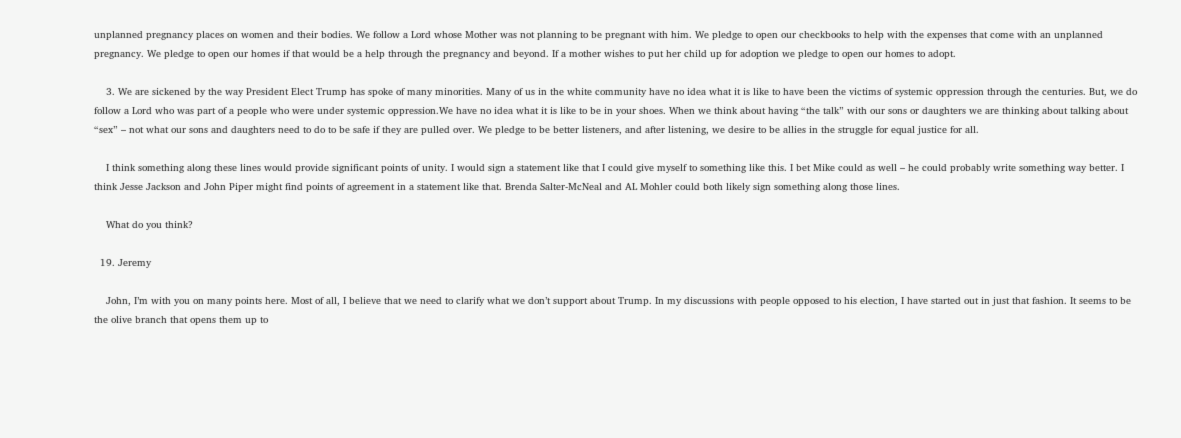unplanned pregnancy places on women and their bodies. We follow a Lord whose Mother was not planning to be pregnant with him. We pledge to open our checkbooks to help with the expenses that come with an unplanned pregnancy. We pledge to open our homes if that would be a help through the pregnancy and beyond. If a mother wishes to put her child up for adoption we pledge to open our homes to adopt.

    3. We are sickened by the way President Elect Trump has spoke of many minorities. Many of us in the white community have no idea what it is like to have been the victims of systemic oppression through the centuries. But, we do follow a Lord who was part of a people who were under systemic oppression.We have no idea what it is like to be in your shoes. When we think about having “the talk” with our sons or daughters we are thinking about talking about “sex” – not what our sons and daughters need to do to be safe if they are pulled over. We pledge to be better listeners, and after listening, we desire to be allies in the struggle for equal justice for all.

    I think something along these lines would provide significant points of unity. I would sign a statement like that I could give myself to something like this. I bet Mike could as well – he could probably write something way better. I think Jesse Jackson and John Piper might find points of agreement in a statement like that. Brenda Salter-McNeal and AL Mohler could both likely sign something along those lines.

    What do you think?

  19. Jeremy

    John, I’m with you on many points here. Most of all, I believe that we need to clarify what we don’t support about Trump. In my discussions with people opposed to his election, I have started out in just that fashion. It seems to be the olive branch that opens them up to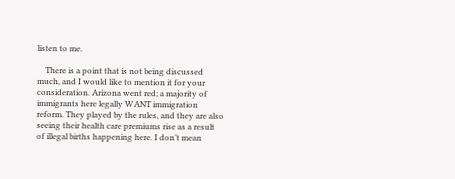listen to me.

    There is a point that is not being discussed much, and I would like to mention it for your consideration. Arizona went red; a majority of immigrants here legally WANT immigration reform. They played by the rules, and they are also seeing their health care premiums rise as a result of illegal births happening here. I don’t mean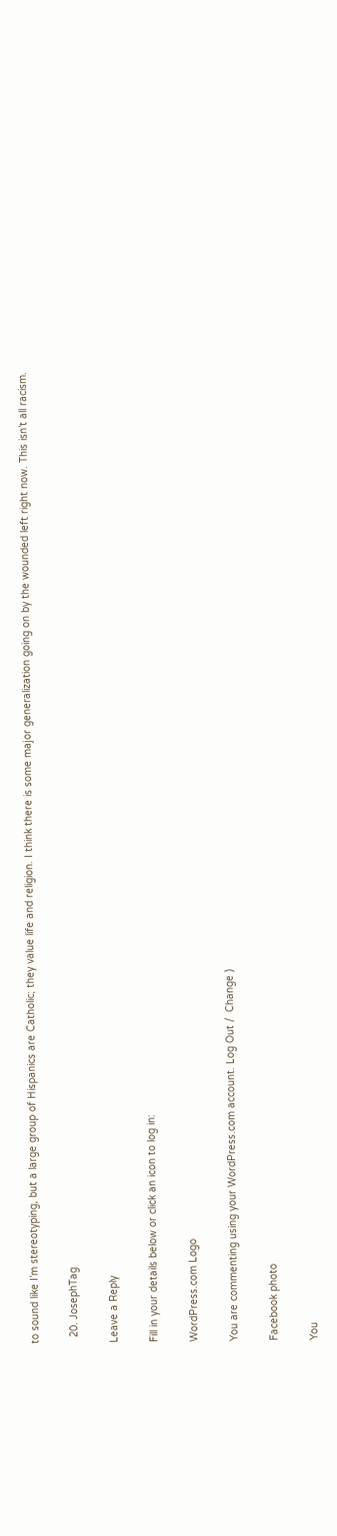to sound like I’m stereotyping, but a large group of Hispanics are Catholic; they value life and religion. I think there is some major generalization going on by the wounded left right now. This isn’t all racism.

  20. JosephTag

Leave a Reply

Fill in your details below or click an icon to log in:

WordPress.com Logo

You are commenting using your WordPress.com account. Log Out /  Change )

Facebook photo

You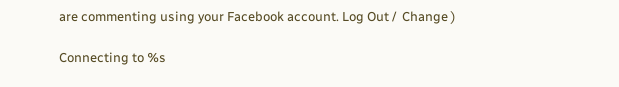are commenting using your Facebook account. Log Out /  Change )

Connecting to %s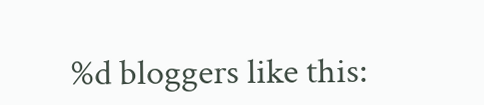%d bloggers like this: